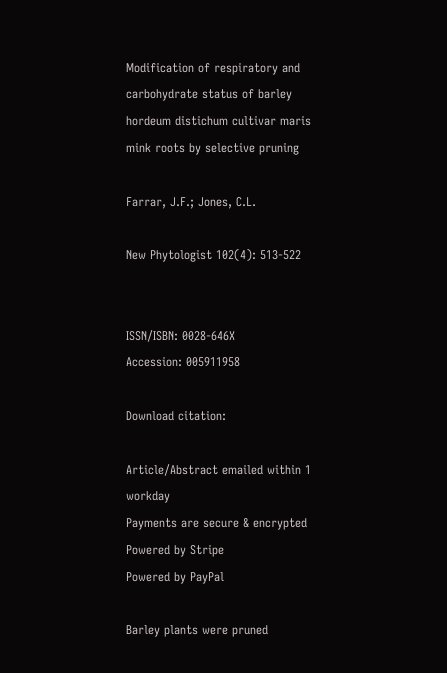Modification of respiratory and carbohydrate status of barley hordeum distichum cultivar maris mink roots by selective pruning

Farrar, J.F.; Jones, C.L.

New Phytologist 102(4): 513-522


ISSN/ISBN: 0028-646X
Accession: 005911958

Download citation:

Article/Abstract emailed within 1 workday
Payments are secure & encrypted
Powered by Stripe
Powered by PayPal

Barley plants were pruned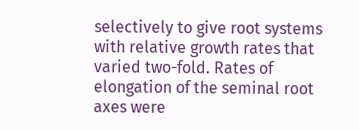selectively to give root systems with relative growth rates that varied two-fold. Rates of elongation of the seminal root axes were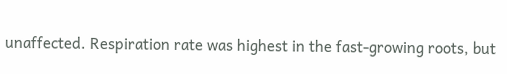unaffected. Respiration rate was highest in the fast-growing roots, but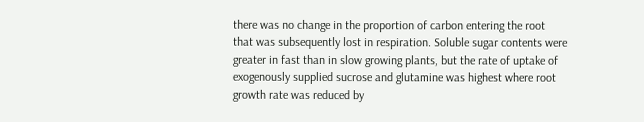there was no change in the proportion of carbon entering the root that was subsequently lost in respiration. Soluble sugar contents were greater in fast than in slow growing plants, but the rate of uptake of exogenously supplied sucrose and glutamine was highest where root growth rate was reduced by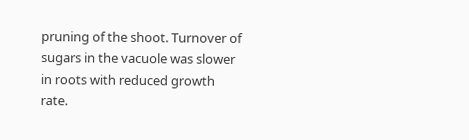pruning of the shoot. Turnover of sugars in the vacuole was slower in roots with reduced growth rate.